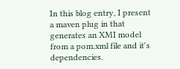In this blog entry, I present a maven plug in that generates an XMI model from a pom.xml file and it's dependencies.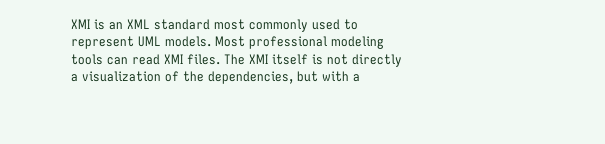XMI is an XML standard most commonly used to represent UML models. Most professional modeling tools can read XMI files. The XMI itself is not directly a visualization of the dependencies, but with a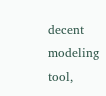decent modeling tool,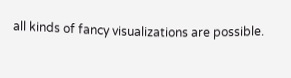all kinds of fancy visualizations are possible.